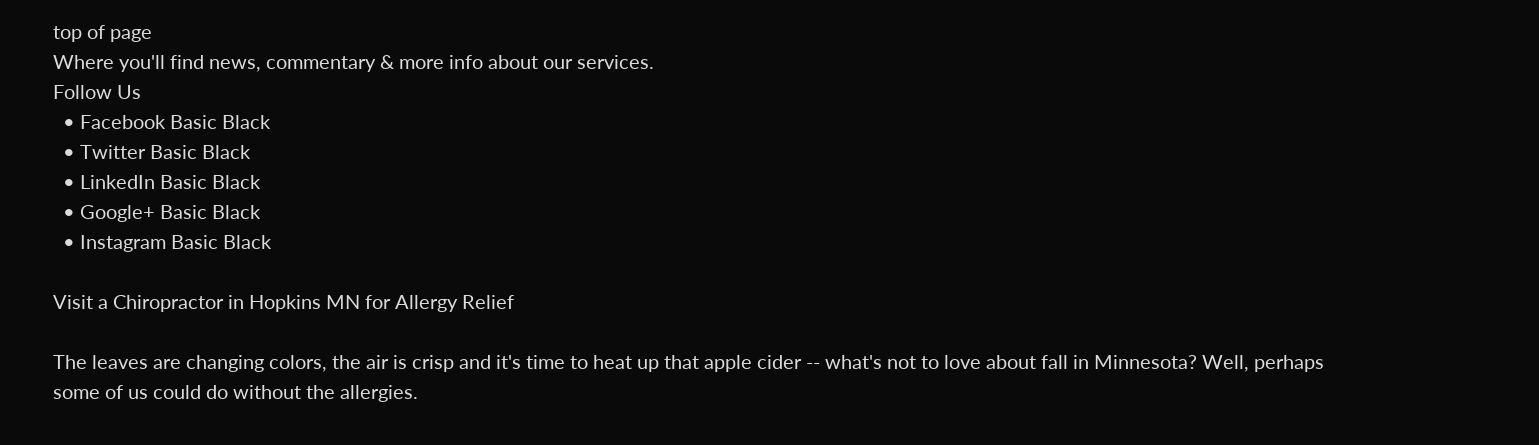top of page
Where you'll find news, commentary & more info about our services.
Follow Us
  • Facebook Basic Black
  • Twitter Basic Black
  • LinkedIn Basic Black
  • Google+ Basic Black
  • Instagram Basic Black

Visit a Chiropractor in Hopkins MN for Allergy Relief

The leaves are changing colors, the air is crisp and it's time to heat up that apple cider -- what's not to love about fall in Minnesota? Well, perhaps some of us could do without the allergies.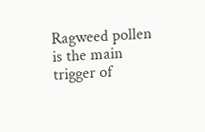Ragweed pollen is the main trigger of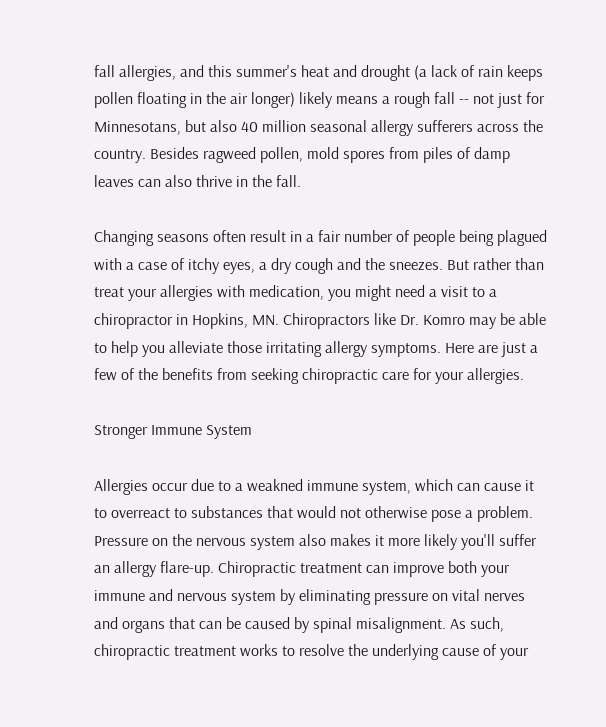fall allergies, and this summer's heat and drought (a lack of rain keeps pollen floating in the air longer) likely means a rough fall -- not just for Minnesotans, but also 40 million seasonal allergy sufferers across the country. Besides ragweed pollen, mold spores from piles of damp leaves can also thrive in the fall.

Changing seasons often result in a fair number of people being plagued with a case of itchy eyes, a dry cough and the sneezes. But rather than treat your allergies with medication, you might need a visit to a chiropractor in Hopkins, MN. Chiropractors like Dr. Komro may be able to help you alleviate those irritating allergy symptoms. Here are just a few of the benefits from seeking chiropractic care for your allergies.

Stronger Immune System

Allergies occur due to a weakned immune system, which can cause it to overreact to substances that would not otherwise pose a problem. Pressure on the nervous system also makes it more likely you'll suffer an allergy flare-up. Chiropractic treatment can improve both your immune and nervous system by eliminating pressure on vital nerves and organs that can be caused by spinal misalignment. As such, chiropractic treatment works to resolve the underlying cause of your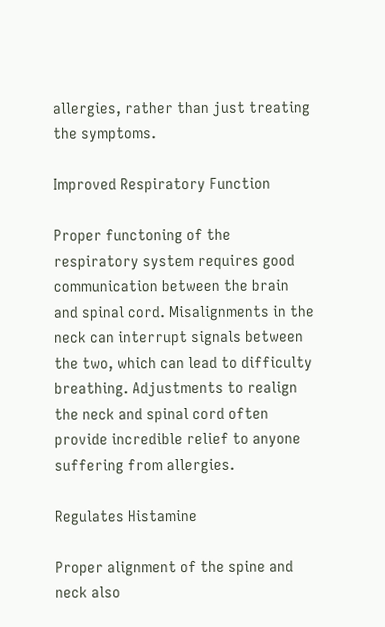allergies, rather than just treating the symptoms.

Improved Respiratory Function

Proper functoning of the respiratory system requires good communication between the brain and spinal cord. Misalignments in the neck can interrupt signals between the two, which can lead to difficulty breathing. Adjustments to realign the neck and spinal cord often provide incredible relief to anyone suffering from allergies.

Regulates Histamine

Proper alignment of the spine and neck also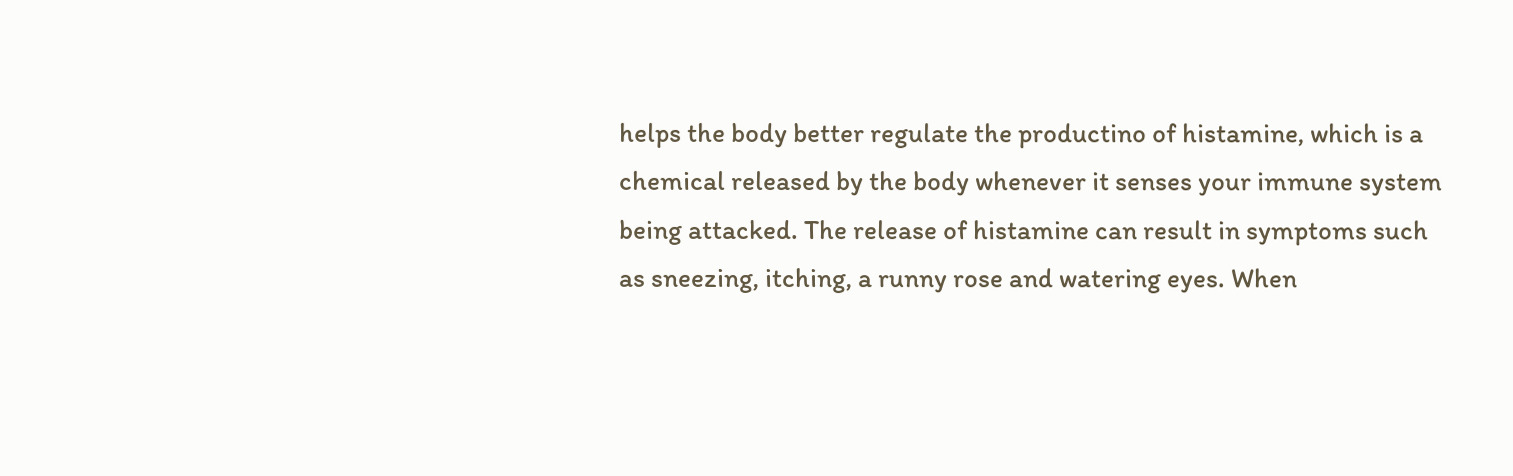helps the body better regulate the productino of histamine, which is a chemical released by the body whenever it senses your immune system being attacked. The release of histamine can result in symptoms such as sneezing, itching, a runny rose and watering eyes. When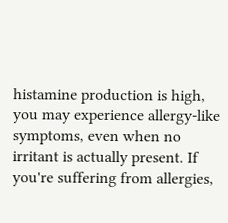histamine production is high, you may experience allergy-like symptoms, even when no irritant is actually present. If you're suffering from allergies,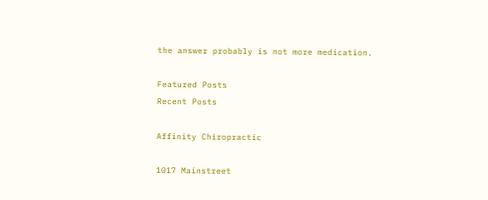the answer probably is not more medication.

Featured Posts
Recent Posts

Affinity Chiropractic

1017 Mainstreet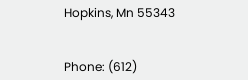Hopkins, Mn 55343


Phone: (612)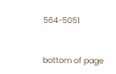564-5051


bottom of page